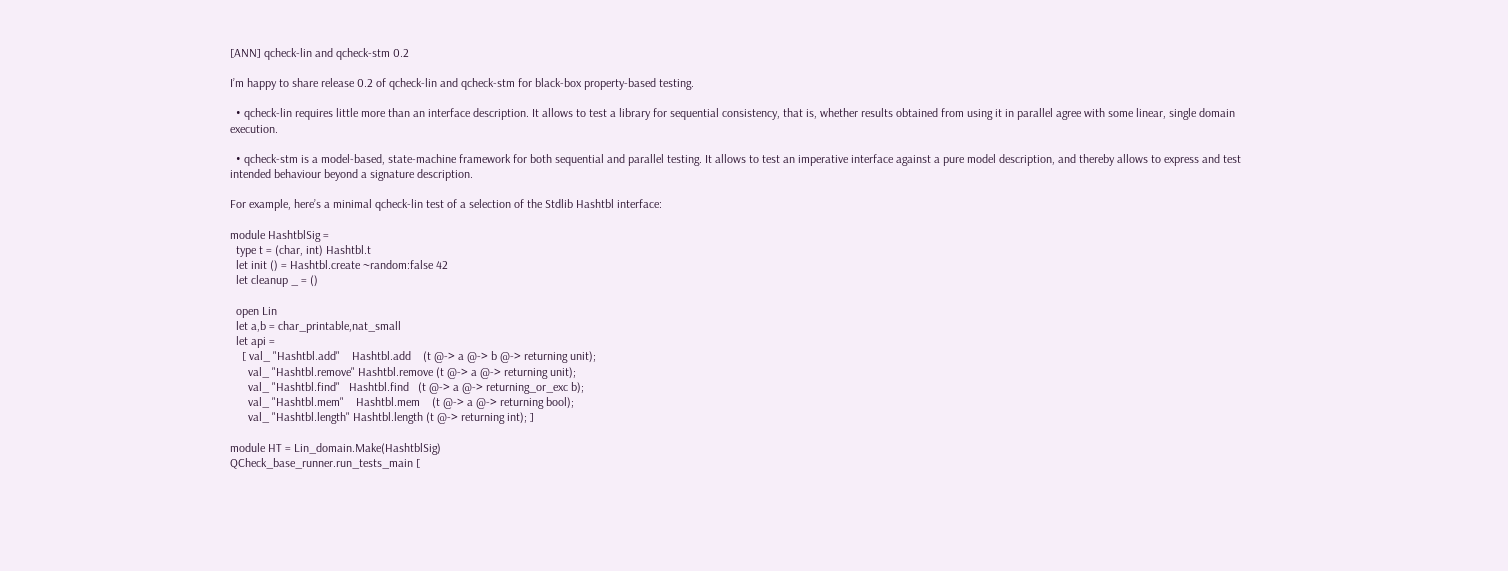[ANN] qcheck-lin and qcheck-stm 0.2

I’m happy to share release 0.2 of qcheck-lin and qcheck-stm for black-box property-based testing.

  • qcheck-lin requires little more than an interface description. It allows to test a library for sequential consistency, that is, whether results obtained from using it in parallel agree with some linear, single domain execution.

  • qcheck-stm is a model-based, state-machine framework for both sequential and parallel testing. It allows to test an imperative interface against a pure model description, and thereby allows to express and test intended behaviour beyond a signature description.

For example, here’s a minimal qcheck-lin test of a selection of the Stdlib Hashtbl interface:

module HashtblSig =
  type t = (char, int) Hashtbl.t
  let init () = Hashtbl.create ~random:false 42
  let cleanup _ = ()

  open Lin
  let a,b = char_printable,nat_small
  let api =
    [ val_ "Hashtbl.add"    Hashtbl.add    (t @-> a @-> b @-> returning unit);
      val_ "Hashtbl.remove" Hashtbl.remove (t @-> a @-> returning unit);
      val_ "Hashtbl.find"   Hashtbl.find   (t @-> a @-> returning_or_exc b);
      val_ "Hashtbl.mem"    Hashtbl.mem    (t @-> a @-> returning bool);
      val_ "Hashtbl.length" Hashtbl.length (t @-> returning int); ]

module HT = Lin_domain.Make(HashtblSig)
QCheck_base_runner.run_tests_main [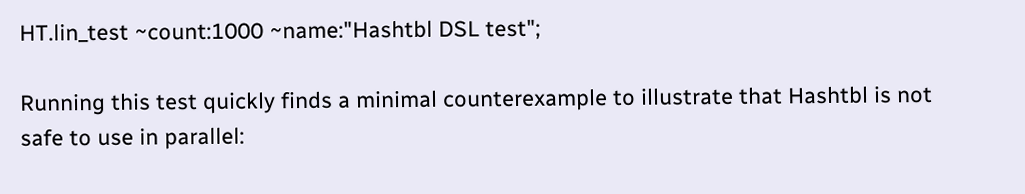HT.lin_test ~count:1000 ~name:"Hashtbl DSL test";

Running this test quickly finds a minimal counterexample to illustrate that Hashtbl is not safe to use in parallel: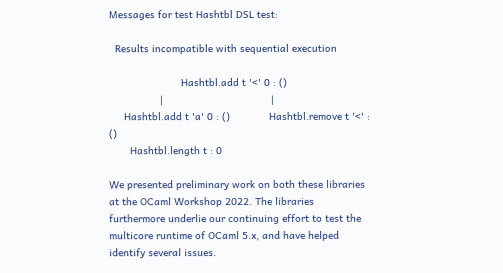Messages for test Hashtbl DSL test:

  Results incompatible with sequential execution

                        Hashtbl.add t '<' 0 : ()
                 |                                    |
     Hashtbl.add t 'a' 0 : ()             Hashtbl.remove t '<' : ()
       Hashtbl.length t : 0

We presented preliminary work on both these libraries at the OCaml Workshop 2022. The libraries furthermore underlie our continuing effort to test the multicore runtime of OCaml 5.x, and have helped identify several issues.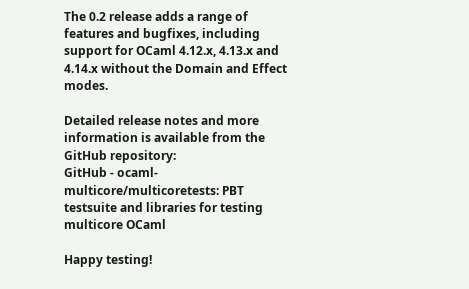The 0.2 release adds a range of features and bugfixes, including support for OCaml 4.12.x, 4.13.x and 4.14.x without the Domain and Effect modes.

Detailed release notes and more information is available from the GitHub repository:
GitHub - ocaml-multicore/multicoretests: PBT testsuite and libraries for testing multicore OCaml

Happy testing!